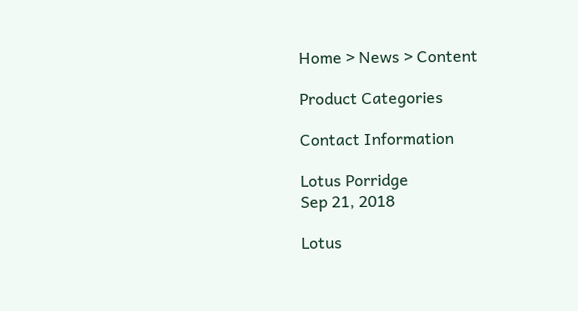Home > News > Content

Product Categories

Contact Information

Lotus Porridge
Sep 21, 2018

Lotus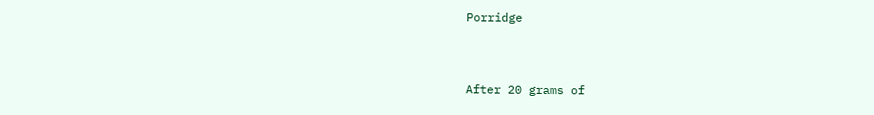Porridge


After 20 grams of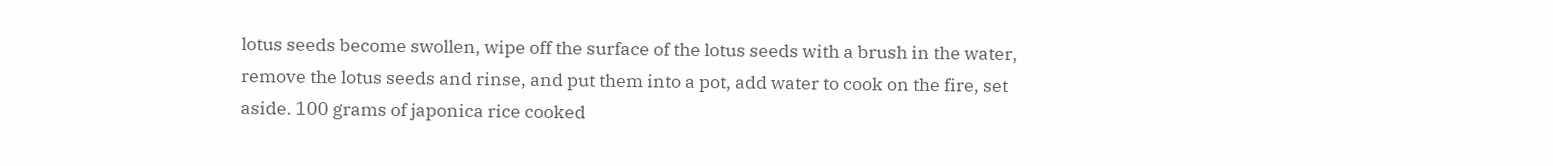lotus seeds become swollen, wipe off the surface of the lotus seeds with a brush in the water, remove the lotus seeds and rinse, and put them into a pot, add water to cook on the fire, set aside. 100 grams of japonica rice cooked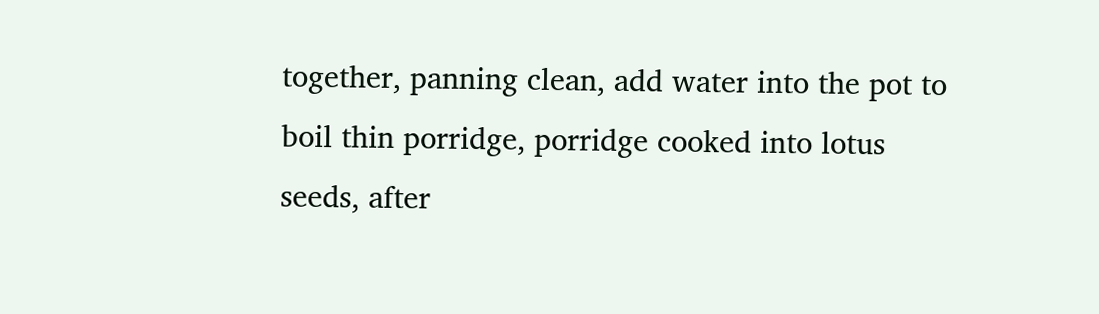together, panning clean, add water into the pot to boil thin porridge, porridge cooked into lotus seeds, after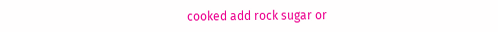cooked add rock sugar or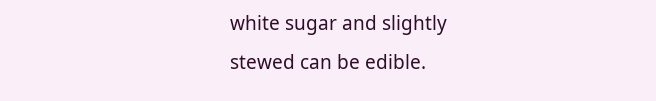white sugar and slightly stewed can be edible.